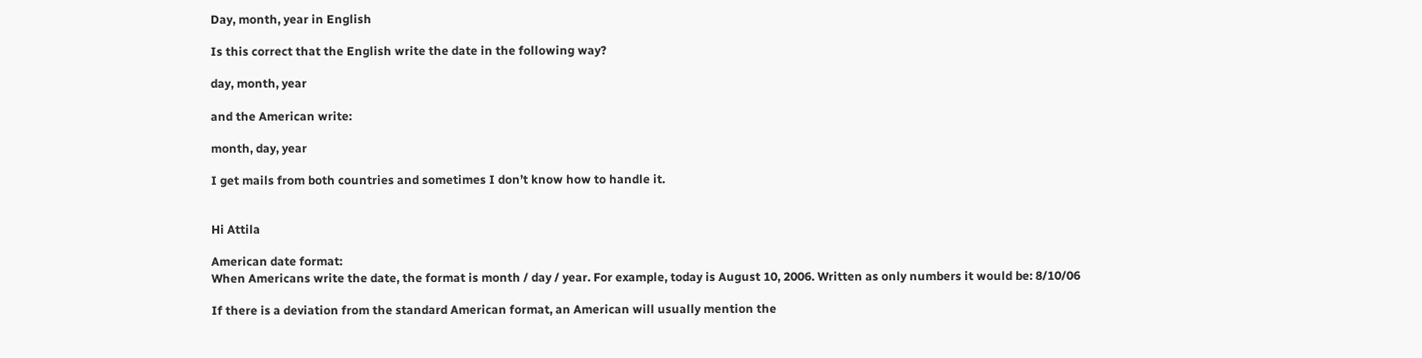Day, month, year in English

Is this correct that the English write the date in the following way?

day, month, year

and the American write:

month, day, year

I get mails from both countries and sometimes I don’t know how to handle it.


Hi Attila

American date format:
When Americans write the date, the format is month / day / year. For example, today is August 10, 2006. Written as only numbers it would be: 8/10/06

If there is a deviation from the standard American format, an American will usually mention the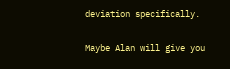deviation specifically.

Maybe Alan will give you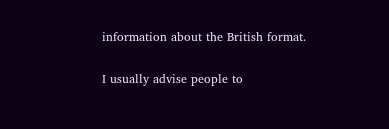information about the British format.

I usually advise people to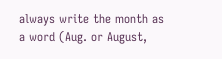always write the month as a word (Aug. or August,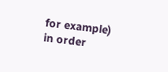for example) in order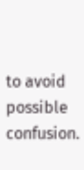to avoid possible confusion.